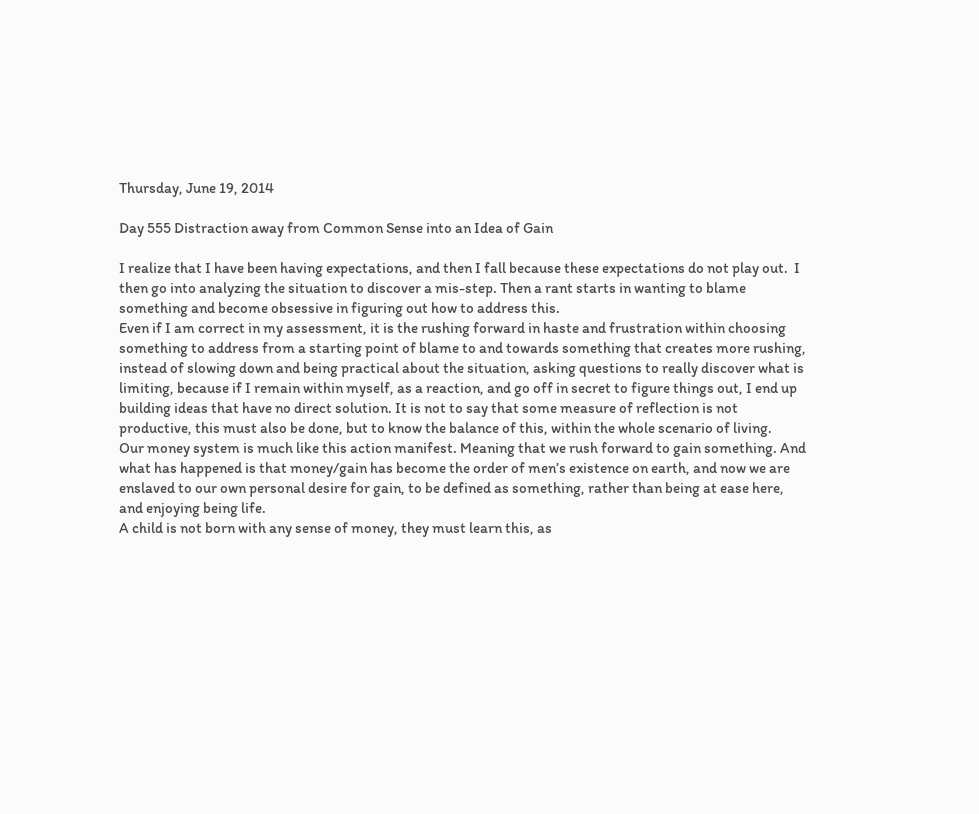Thursday, June 19, 2014

Day 555 Distraction away from Common Sense into an Idea of Gain

I realize that I have been having expectations, and then I fall because these expectations do not play out.  I then go into analyzing the situation to discover a mis-step. Then a rant starts in wanting to blame something and become obsessive in figuring out how to address this.
Even if I am correct in my assessment, it is the rushing forward in haste and frustration within choosing something to address from a starting point of blame to and towards something that creates more rushing, instead of slowing down and being practical about the situation, asking questions to really discover what is limiting, because if I remain within myself, as a reaction, and go off in secret to figure things out, I end up building ideas that have no direct solution. It is not to say that some measure of reflection is not productive, this must also be done, but to know the balance of this, within the whole scenario of living.
Our money system is much like this action manifest. Meaning that we rush forward to gain something. And what has happened is that money/gain has become the order of men’s existence on earth, and now we are enslaved to our own personal desire for gain, to be defined as something, rather than being at ease here, and enjoying being life.
A child is not born with any sense of money, they must learn this, as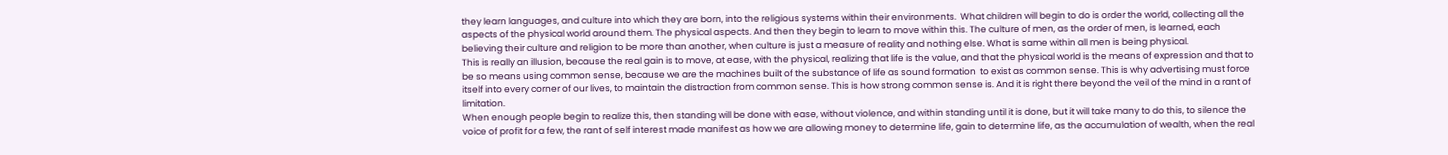they learn languages, and culture into which they are born, into the religious systems within their environments.  What children will begin to do is order the world, collecting all the aspects of the physical world around them. The physical aspects. And then they begin to learn to move within this. The culture of men, as the order of men, is learned, each believing their culture and religion to be more than another, when culture is just a measure of reality and nothing else. What is same within all men is being physical.
This is really an illusion, because the real gain is to move, at ease, with the physical, realizing that life is the value, and that the physical world is the means of expression and that to be so means using common sense, because we are the machines built of the substance of life as sound formation  to exist as common sense. This is why advertising must force itself into every corner of our lives, to maintain the distraction from common sense. This is how strong common sense is. And it is right there beyond the veil of the mind in a rant of limitation.
When enough people begin to realize this, then standing will be done with ease, without violence, and within standing until it is done, but it will take many to do this, to silence the voice of profit for a few, the rant of self interest made manifest as how we are allowing money to determine life, gain to determine life, as the accumulation of wealth, when the real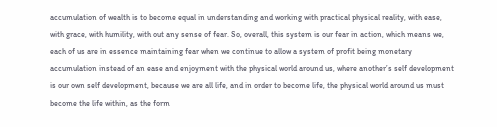accumulation of wealth is to become equal in understanding and working with practical physical reality, with ease, with grace, with humility, with out any sense of fear. So, overall, this system is our fear in action, which means we, each of us are in essence maintaining fear when we continue to allow a system of profit being monetary accumulation instead of an ease and enjoyment with the physical world around us, where another’s self development is our own self development, because we are all life, and in order to become life, the physical world around us must become the life within, as the form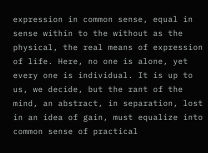expression in common sense, equal in sense within to the without as the physical, the real means of expression of life. Here, no one is alone, yet every one is individual. It is up to us, we decide, but the rant of the mind, an abstract, in separation, lost in an idea of gain, must equalize into common sense of practical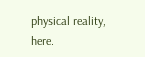physical reality, here.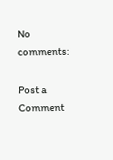No comments:

Post a Comment